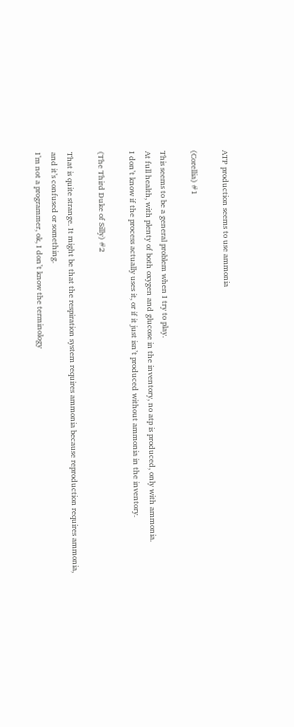ATP production seems to use ammonia

(Corellia) #1

This seems to be a general problem when I try to play.
At full health, with plenty of both oxygen and glucose in the inventory, no atp is produced, only with ammonia.
I don’t know if the process actually uses it, or if it just isn’t produced without ammonia in the inventory.

(The Third Duke of Silly) #2

That is quite strange. It might be that the respiration system requires ammonia because reproduction requires ammonia, and it’s confused or something.
I’m not a programmer, ok, I don’t know the terminology